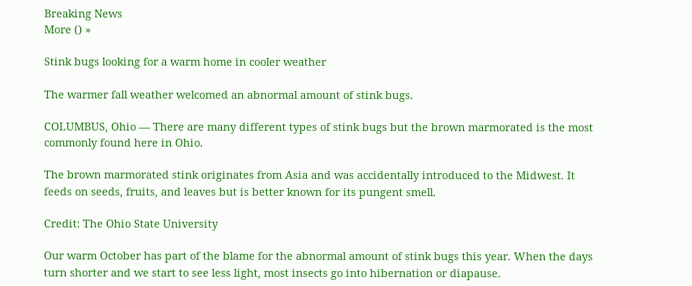Breaking News
More () »

Stink bugs looking for a warm home in cooler weather

The warmer fall weather welcomed an abnormal amount of stink bugs.

COLUMBUS, Ohio — There are many different types of stink bugs but the brown marmorated is the most commonly found here in Ohio.

The brown marmorated stink originates from Asia and was accidentally introduced to the Midwest. It feeds on seeds, fruits, and leaves but is better known for its pungent smell.

Credit: The Ohio State University

Our warm October has part of the blame for the abnormal amount of stink bugs this year. When the days turn shorter and we start to see less light, most insects go into hibernation or diapause.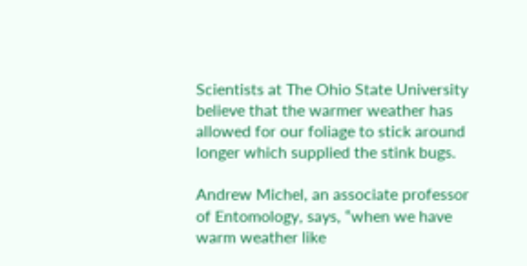Scientists at The Ohio State University believe that the warmer weather has allowed for our foliage to stick around longer which supplied the stink bugs.

Andrew Michel, an associate professor of Entomology, says, “when we have warm weather like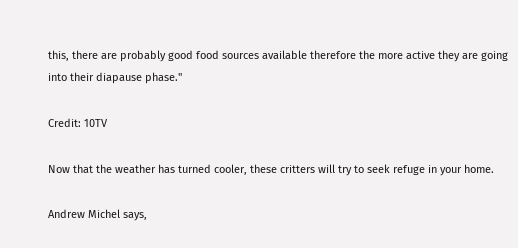this, there are probably good food sources available therefore the more active they are going into their diapause phase."

Credit: 10TV

Now that the weather has turned cooler, these critters will try to seek refuge in your home.

Andrew Michel says,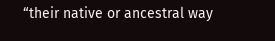“their native or ancestral way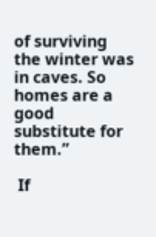of surviving the winter was in caves. So homes are a good substitute for them.”

 If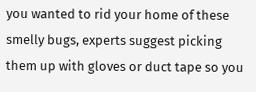you wanted to rid your home of these smelly bugs, experts suggest picking them up with gloves or duct tape so you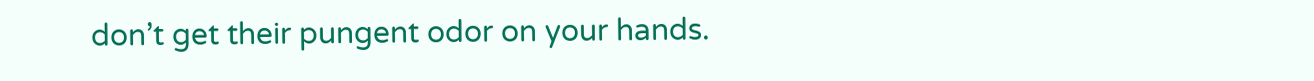don’t get their pungent odor on your hands.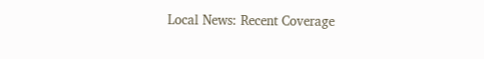Local News: Recent Coverage